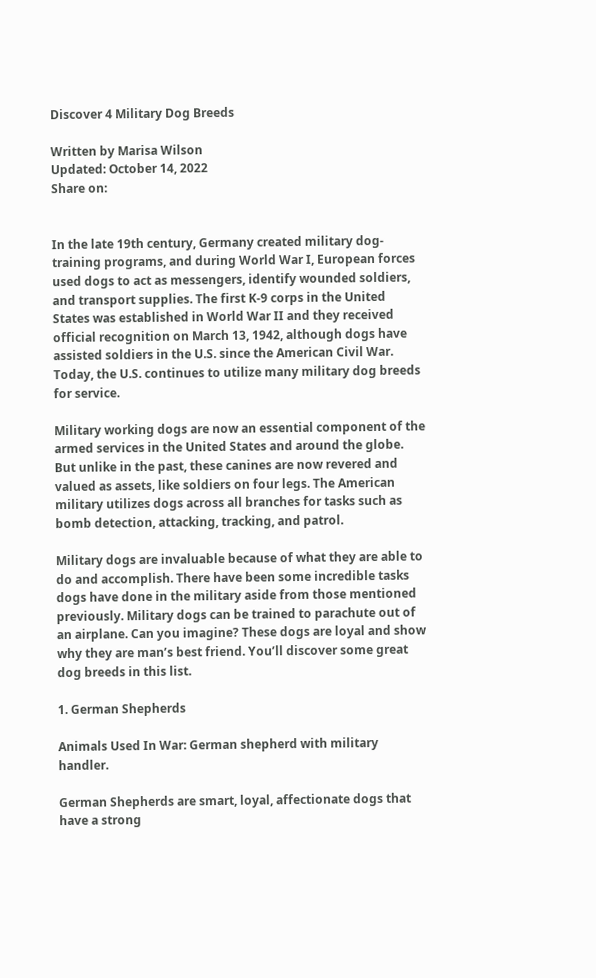Discover 4 Military Dog Breeds

Written by Marisa Wilson
Updated: October 14, 2022
Share on:


In the late 19th century, Germany created military dog-training programs, and during World War I, European forces used dogs to act as messengers, identify wounded soldiers, and transport supplies. The first K-9 corps in the United States was established in World War II and they received official recognition on March 13, 1942, although dogs have assisted soldiers in the U.S. since the American Civil War. Today, the U.S. continues to utilize many military dog breeds for service.

Military working dogs are now an essential component of the armed services in the United States and around the globe. But unlike in the past, these canines are now revered and valued as assets, like soldiers on four legs. The American military utilizes dogs across all branches for tasks such as bomb detection, attacking, tracking, and patrol.

Military dogs are invaluable because of what they are able to do and accomplish. There have been some incredible tasks dogs have done in the military aside from those mentioned previously. Military dogs can be trained to parachute out of an airplane. Can you imagine? These dogs are loyal and show why they are man’s best friend. You’ll discover some great dog breeds in this list.

1. German Shepherds

Animals Used In War: German shepherd with military handler.

German Shepherds are smart, loyal, affectionate dogs that have a strong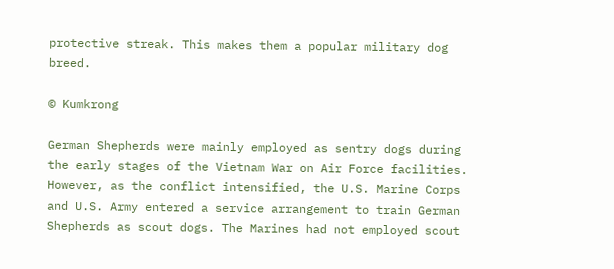protective streak. This makes them a popular military dog breed.

© Kumkrong

German Shepherds were mainly employed as sentry dogs during the early stages of the Vietnam War on Air Force facilities. However, as the conflict intensified, the U.S. Marine Corps and U.S. Army entered a service arrangement to train German Shepherds as scout dogs. The Marines had not employed scout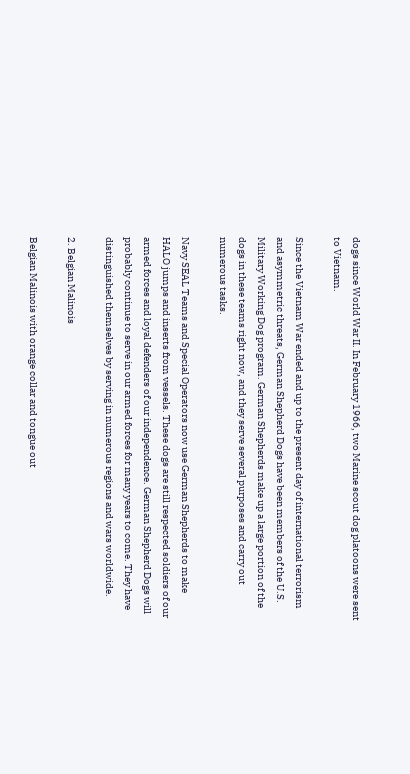dogs since World War II. In February 1966, two Marine scout dog platoons were sent to Vietnam.

Since the Vietnam War ended and up to the present day of international terrorism and asymmetric threats, German Shepherd Dogs have been members of the U.S. Military Working Dog program. German Shepherds make up a large portion of the dogs in these teams right now, and they serve several purposes and carry out numerous tasks.

Navy SEAL Teams and Special Operators now use German Shepherds to make HALO jumps and inserts from vessels. These dogs are still respected soldiers of our armed forces and loyal defenders of our independence. German Shepherd Dogs will probably continue to serve in our armed forces for many years to come. They have distinguished themselves by serving in numerous regions and wars worldwide.

2. Belgian Malinois

Belgian Malinois with orange collar and tongue out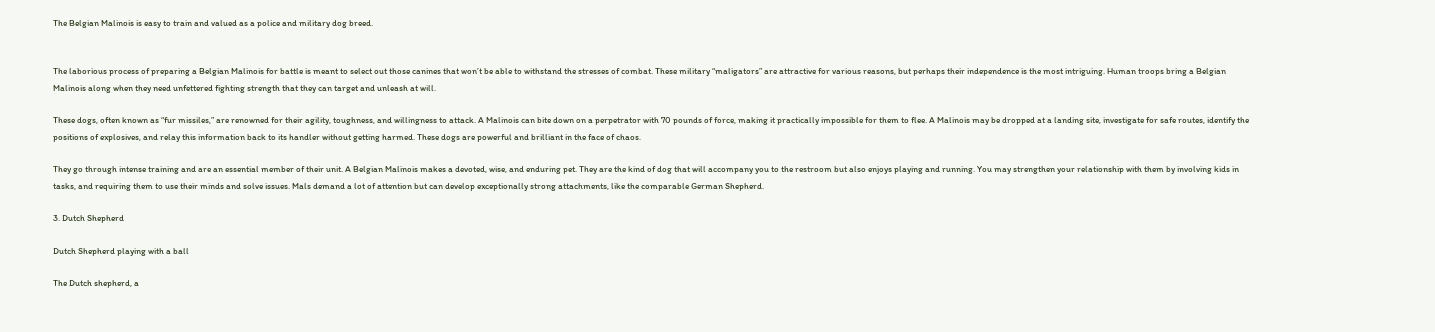The Belgian Malinois is easy to train and valued as a police and military dog breed.


The laborious process of preparing a Belgian Malinois for battle is meant to select out those canines that won’t be able to withstand the stresses of combat. These military “maligators” are attractive for various reasons, but perhaps their independence is the most intriguing. Human troops bring a Belgian Malinois along when they need unfettered fighting strength that they can target and unleash at will.

These dogs, often known as “fur missiles,” are renowned for their agility, toughness, and willingness to attack. A Malinois can bite down on a perpetrator with 70 pounds of force, making it practically impossible for them to flee. A Malinois may be dropped at a landing site, investigate for safe routes, identify the positions of explosives, and relay this information back to its handler without getting harmed. These dogs are powerful and brilliant in the face of chaos.

They go through intense training and are an essential member of their unit. A Belgian Malinois makes a devoted, wise, and enduring pet. They are the kind of dog that will accompany you to the restroom but also enjoys playing and running. You may strengthen your relationship with them by involving kids in tasks, and requiring them to use their minds and solve issues. Mals demand a lot of attention but can develop exceptionally strong attachments, like the comparable German Shepherd.

3. Dutch Shepherd

Dutch Shepherd playing with a ball

The Dutch shepherd, a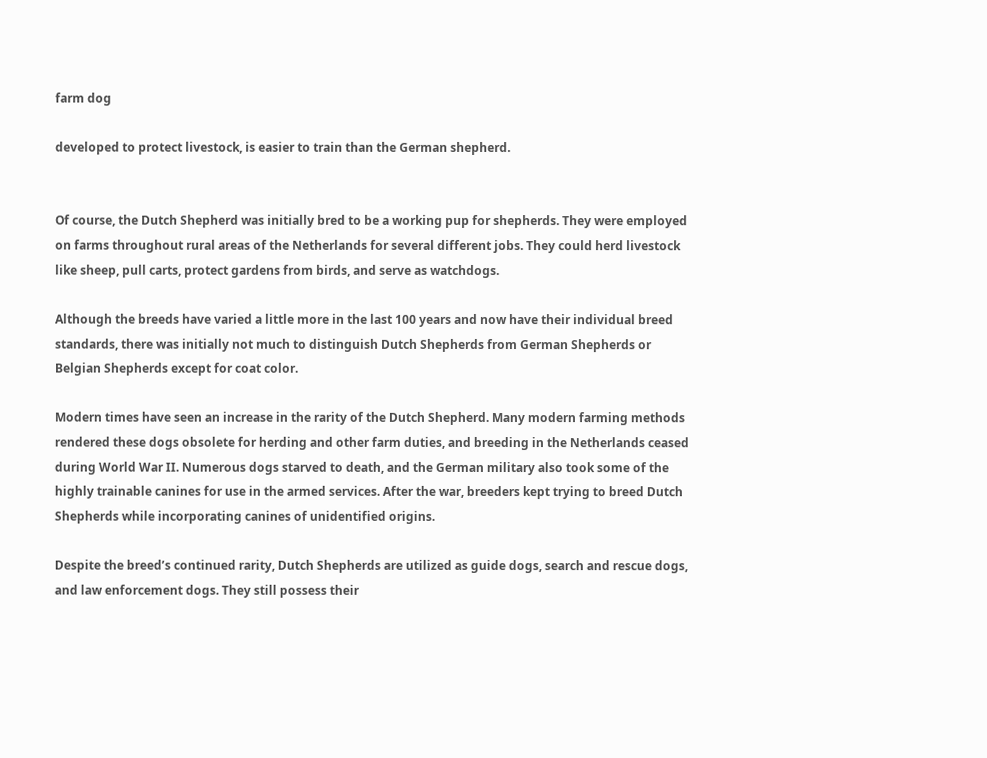farm dog

developed to protect livestock, is easier to train than the German shepherd.


Of course, the Dutch Shepherd was initially bred to be a working pup for shepherds. They were employed on farms throughout rural areas of the Netherlands for several different jobs. They could herd livestock like sheep, pull carts, protect gardens from birds, and serve as watchdogs.

Although the breeds have varied a little more in the last 100 years and now have their individual breed standards, there was initially not much to distinguish Dutch Shepherds from German Shepherds or Belgian Shepherds except for coat color.

Modern times have seen an increase in the rarity of the Dutch Shepherd. Many modern farming methods rendered these dogs obsolete for herding and other farm duties, and breeding in the Netherlands ceased during World War II. Numerous dogs starved to death, and the German military also took some of the highly trainable canines for use in the armed services. After the war, breeders kept trying to breed Dutch Shepherds while incorporating canines of unidentified origins.

Despite the breed’s continued rarity, Dutch Shepherds are utilized as guide dogs, search and rescue dogs, and law enforcement dogs. They still possess their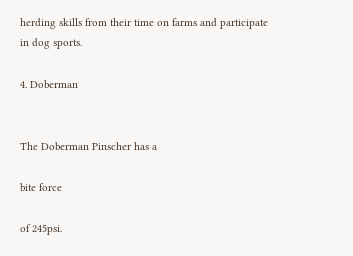herding skills from their time on farms and participate in dog sports.

4. Doberman


The Doberman Pinscher has a

bite force

of 245psi.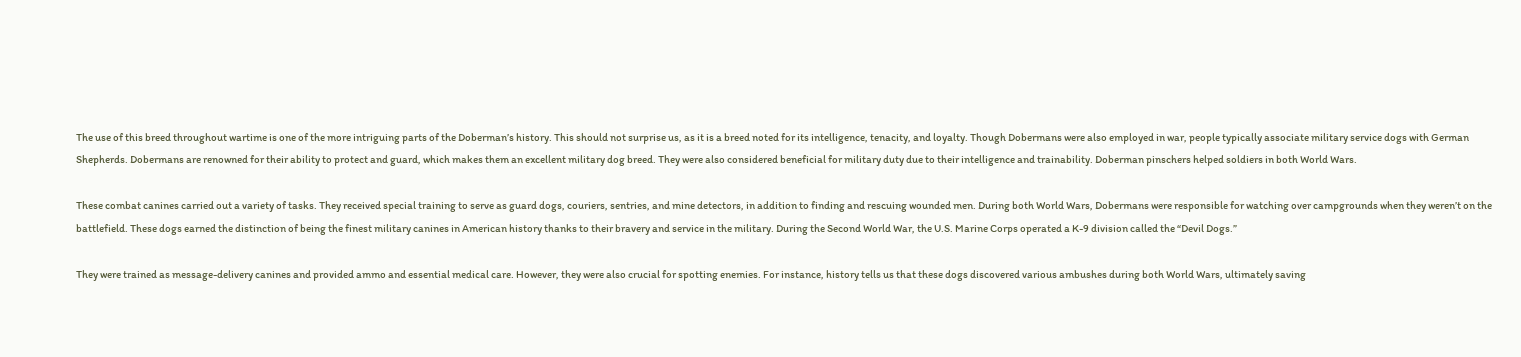The use of this breed throughout wartime is one of the more intriguing parts of the Doberman’s history. This should not surprise us, as it is a breed noted for its intelligence, tenacity, and loyalty. Though Dobermans were also employed in war, people typically associate military service dogs with German Shepherds. Dobermans are renowned for their ability to protect and guard, which makes them an excellent military dog breed. They were also considered beneficial for military duty due to their intelligence and trainability. Doberman pinschers helped soldiers in both World Wars.

These combat canines carried out a variety of tasks. They received special training to serve as guard dogs, couriers, sentries, and mine detectors, in addition to finding and rescuing wounded men. During both World Wars, Dobermans were responsible for watching over campgrounds when they weren’t on the battlefield. These dogs earned the distinction of being the finest military canines in American history thanks to their bravery and service in the military. During the Second World War, the U.S. Marine Corps operated a K-9 division called the “Devil Dogs.”

They were trained as message-delivery canines and provided ammo and essential medical care. However, they were also crucial for spotting enemies. For instance, history tells us that these dogs discovered various ambushes during both World Wars, ultimately saving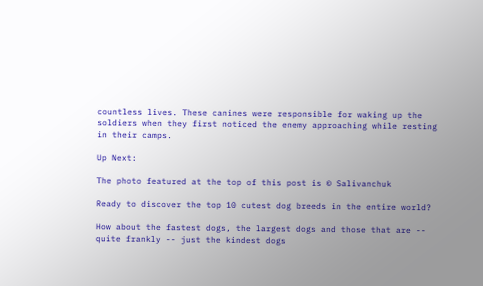countless lives. These canines were responsible for waking up the soldiers when they first noticed the enemy approaching while resting in their camps.

Up Next:

The photo featured at the top of this post is © Salivanchuk

Ready to discover the top 10 cutest dog breeds in the entire world?

How about the fastest dogs, the largest dogs and those that are -- quite frankly -- just the kindest dogs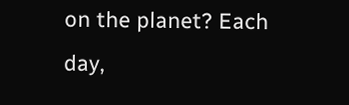on the planet? Each day,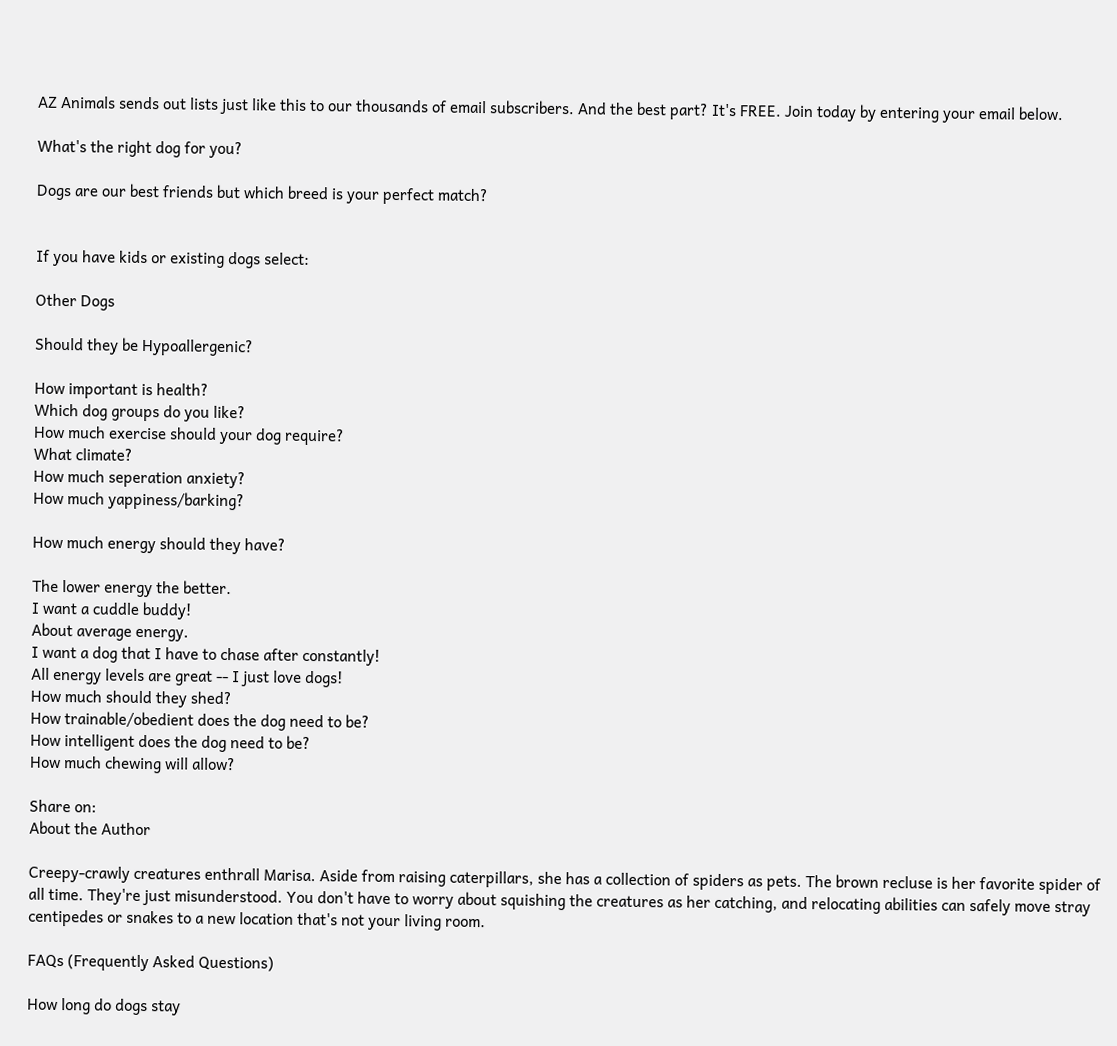AZ Animals sends out lists just like this to our thousands of email subscribers. And the best part? It's FREE. Join today by entering your email below.

What's the right dog for you?

Dogs are our best friends but which breed is your perfect match?


If you have kids or existing dogs select:

Other Dogs

Should they be Hypoallergenic?

How important is health?
Which dog groups do you like?
How much exercise should your dog require?
What climate?
How much seperation anxiety?
How much yappiness/barking?

How much energy should they have?

The lower energy the better.
I want a cuddle buddy!
About average energy.
I want a dog that I have to chase after constantly!
All energy levels are great -- I just love dogs!
How much should they shed?
How trainable/obedient does the dog need to be?
How intelligent does the dog need to be?
How much chewing will allow?

Share on:
About the Author

Creepy-crawly creatures enthrall Marisa. Aside from raising caterpillars, she has a collection of spiders as pets. The brown recluse is her favorite spider of all time. They're just misunderstood. You don't have to worry about squishing the creatures as her catching, and relocating abilities can safely move stray centipedes or snakes to a new location that's not your living room.

FAQs (Frequently Asked Questions)

How long do dogs stay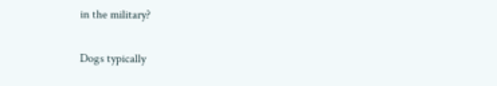in the military?

Dogs typically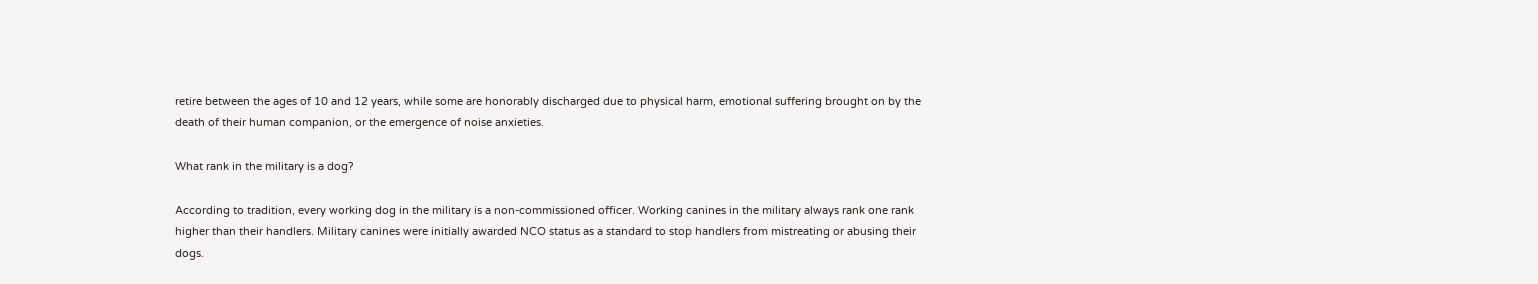retire between the ages of 10 and 12 years, while some are honorably discharged due to physical harm, emotional suffering brought on by the death of their human companion, or the emergence of noise anxieties.

What rank in the military is a dog?

According to tradition, every working dog in the military is a non-commissioned officer. Working canines in the military always rank one rank higher than their handlers. Military canines were initially awarded NCO status as a standard to stop handlers from mistreating or abusing their dogs.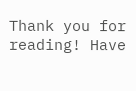Thank you for reading! Have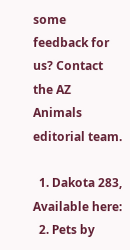some feedback for us? Contact the AZ Animals editorial team.

  1. Dakota 283, Available here:
  2. Pets by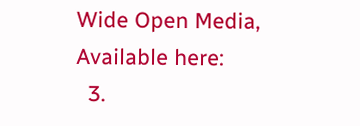Wide Open Media, Available here:
  3.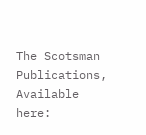The Scotsman Publications, Available here: